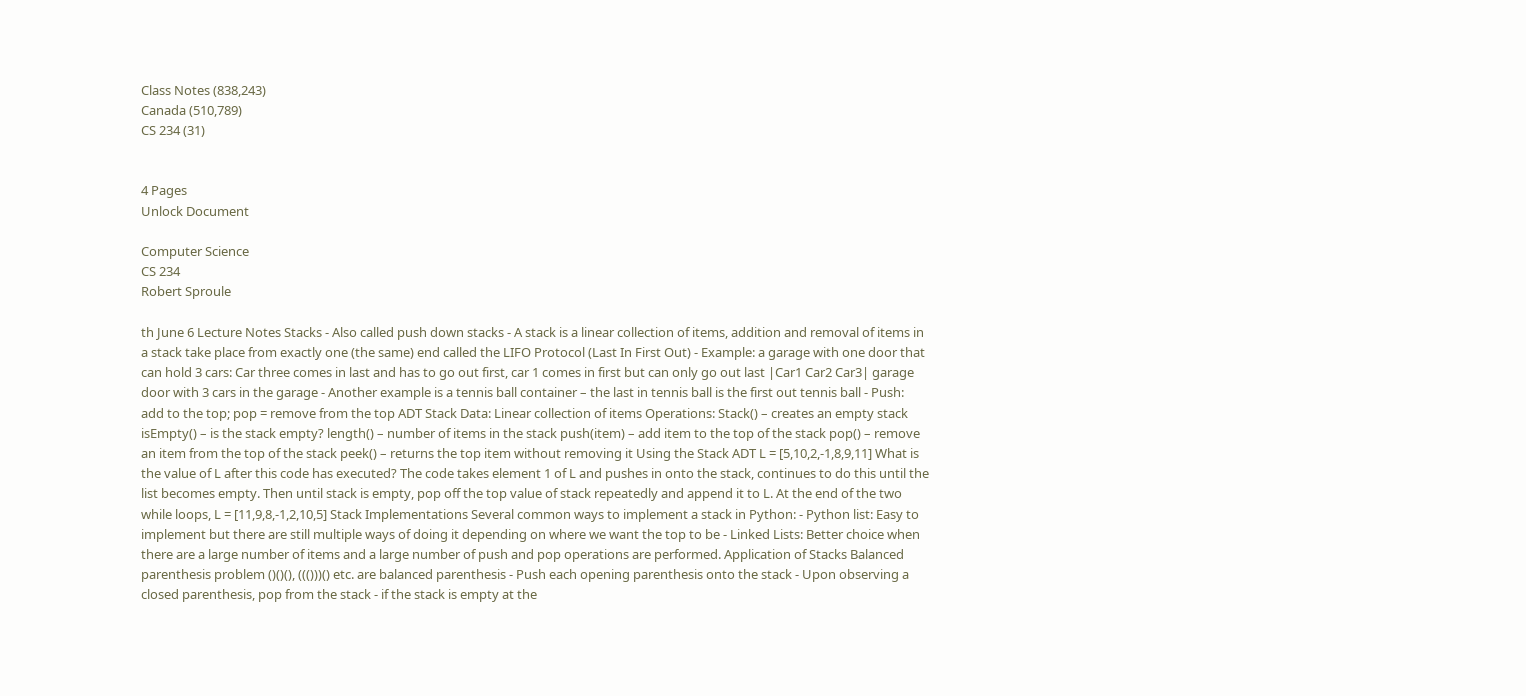Class Notes (838,243)
Canada (510,789)
CS 234 (31)


4 Pages
Unlock Document

Computer Science
CS 234
Robert Sproule

th June 6 Lecture Notes Stacks - Also called push down stacks - A stack is a linear collection of items, addition and removal of items in a stack take place from exactly one (the same) end called the LIFO Protocol (Last In First Out) - Example: a garage with one door that can hold 3 cars: Car three comes in last and has to go out first, car 1 comes in first but can only go out last |Car1 Car2 Car3| garage door with 3 cars in the garage - Another example is a tennis ball container – the last in tennis ball is the first out tennis ball - Push: add to the top; pop = remove from the top ADT Stack Data: Linear collection of items Operations: Stack() – creates an empty stack isEmpty() – is the stack empty? length() – number of items in the stack push(item) – add item to the top of the stack pop() – remove an item from the top of the stack peek() – returns the top item without removing it Using the Stack ADT L = [5,10,2,-1,8,9,11] What is the value of L after this code has executed? The code takes element 1 of L and pushes in onto the stack, continues to do this until the list becomes empty. Then until stack is empty, pop off the top value of stack repeatedly and append it to L. At the end of the two while loops, L = [11,9,8,-1,2,10,5] Stack Implementations Several common ways to implement a stack in Python: - Python list: Easy to implement but there are still multiple ways of doing it depending on where we want the top to be - Linked Lists: Better choice when there are a large number of items and a large number of push and pop operations are performed. Application of Stacks Balanced parenthesis problem ()()(), ((()))() etc. are balanced parenthesis - Push each opening parenthesis onto the stack - Upon observing a closed parenthesis, pop from the stack - if the stack is empty at the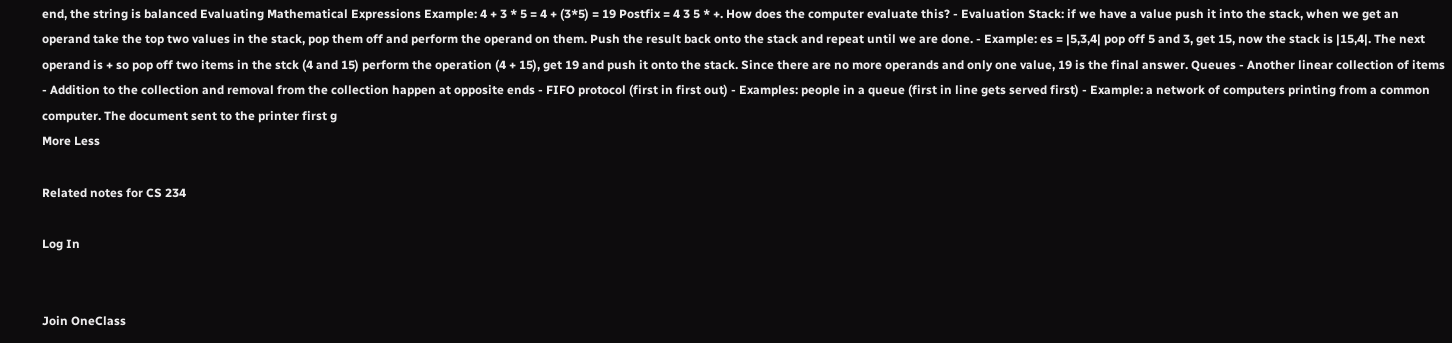end, the string is balanced Evaluating Mathematical Expressions Example: 4 + 3 * 5 = 4 + (3*5) = 19 Postfix = 4 3 5 * +. How does the computer evaluate this? - Evaluation Stack: if we have a value push it into the stack, when we get an operand take the top two values in the stack, pop them off and perform the operand on them. Push the result back onto the stack and repeat until we are done. - Example: es = |5,3,4| pop off 5 and 3, get 15, now the stack is |15,4|. The next operand is + so pop off two items in the stck (4 and 15) perform the operation (4 + 15), get 19 and push it onto the stack. Since there are no more operands and only one value, 19 is the final answer. Queues - Another linear collection of items - Addition to the collection and removal from the collection happen at opposite ends - FIFO protocol (first in first out) - Examples: people in a queue (first in line gets served first) - Example: a network of computers printing from a common computer. The document sent to the printer first g
More Less

Related notes for CS 234

Log In


Join OneClass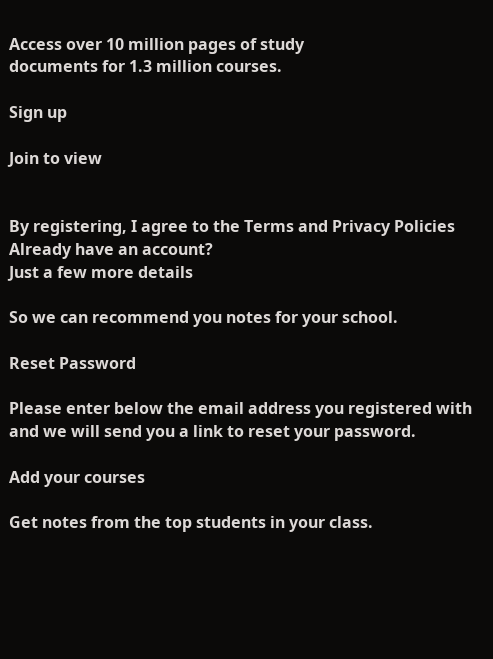Access over 10 million pages of study
documents for 1.3 million courses.

Sign up

Join to view


By registering, I agree to the Terms and Privacy Policies
Already have an account?
Just a few more details

So we can recommend you notes for your school.

Reset Password

Please enter below the email address you registered with and we will send you a link to reset your password.

Add your courses

Get notes from the top students in your class.